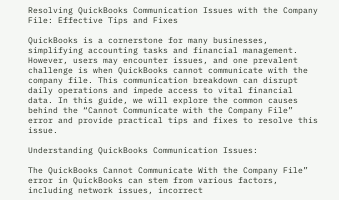Resolving QuickBooks Communication Issues with the Company File: Effective Tips and Fixes

QuickBooks is a cornerstone for many businesses, simplifying accounting tasks and financial management. However, users may encounter issues, and one prevalent challenge is when QuickBooks cannot communicate with the company file. This communication breakdown can disrupt daily operations and impede access to vital financial data. In this guide, we will explore the common causes behind the “Cannot Communicate with the Company File” error and provide practical tips and fixes to resolve this issue.

Understanding QuickBooks Communication Issues:

The QuickBooks Cannot Communicate With the Company File” error in QuickBooks can stem from various factors, including network issues, incorrect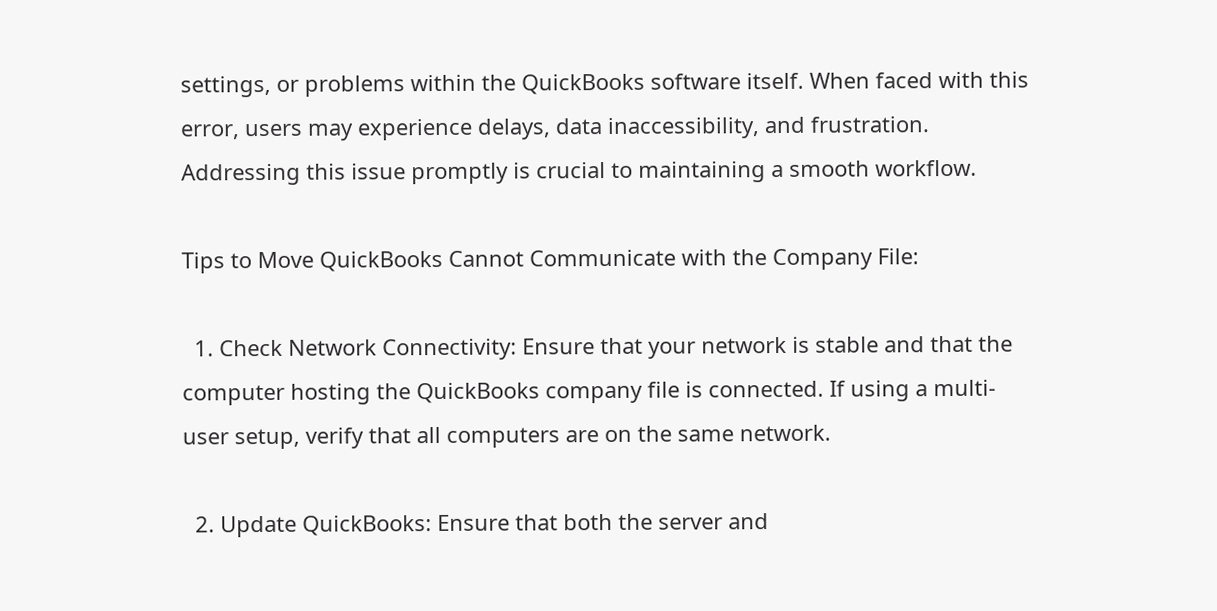settings, or problems within the QuickBooks software itself. When faced with this error, users may experience delays, data inaccessibility, and frustration. Addressing this issue promptly is crucial to maintaining a smooth workflow.

Tips to Move QuickBooks Cannot Communicate with the Company File:

  1. Check Network Connectivity: Ensure that your network is stable and that the computer hosting the QuickBooks company file is connected. If using a multi-user setup, verify that all computers are on the same network.

  2. Update QuickBooks: Ensure that both the server and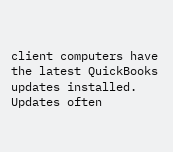client computers have the latest QuickBooks updates installed. Updates often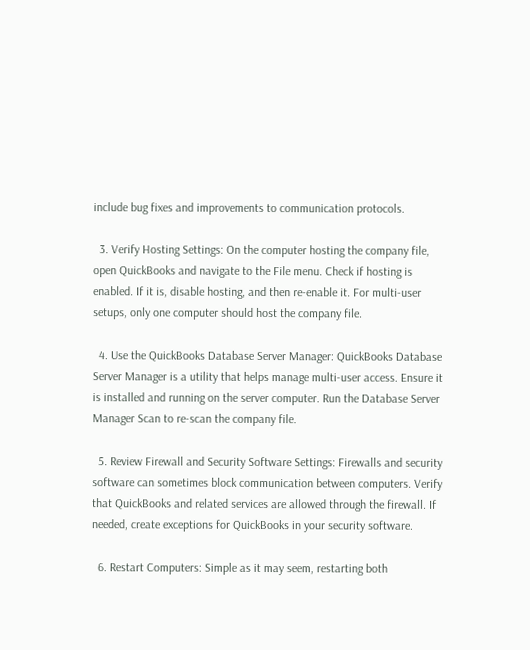include bug fixes and improvements to communication protocols.

  3. Verify Hosting Settings: On the computer hosting the company file, open QuickBooks and navigate to the File menu. Check if hosting is enabled. If it is, disable hosting, and then re-enable it. For multi-user setups, only one computer should host the company file.

  4. Use the QuickBooks Database Server Manager: QuickBooks Database Server Manager is a utility that helps manage multi-user access. Ensure it is installed and running on the server computer. Run the Database Server Manager Scan to re-scan the company file.

  5. Review Firewall and Security Software Settings: Firewalls and security software can sometimes block communication between computers. Verify that QuickBooks and related services are allowed through the firewall. If needed, create exceptions for QuickBooks in your security software.

  6. Restart Computers: Simple as it may seem, restarting both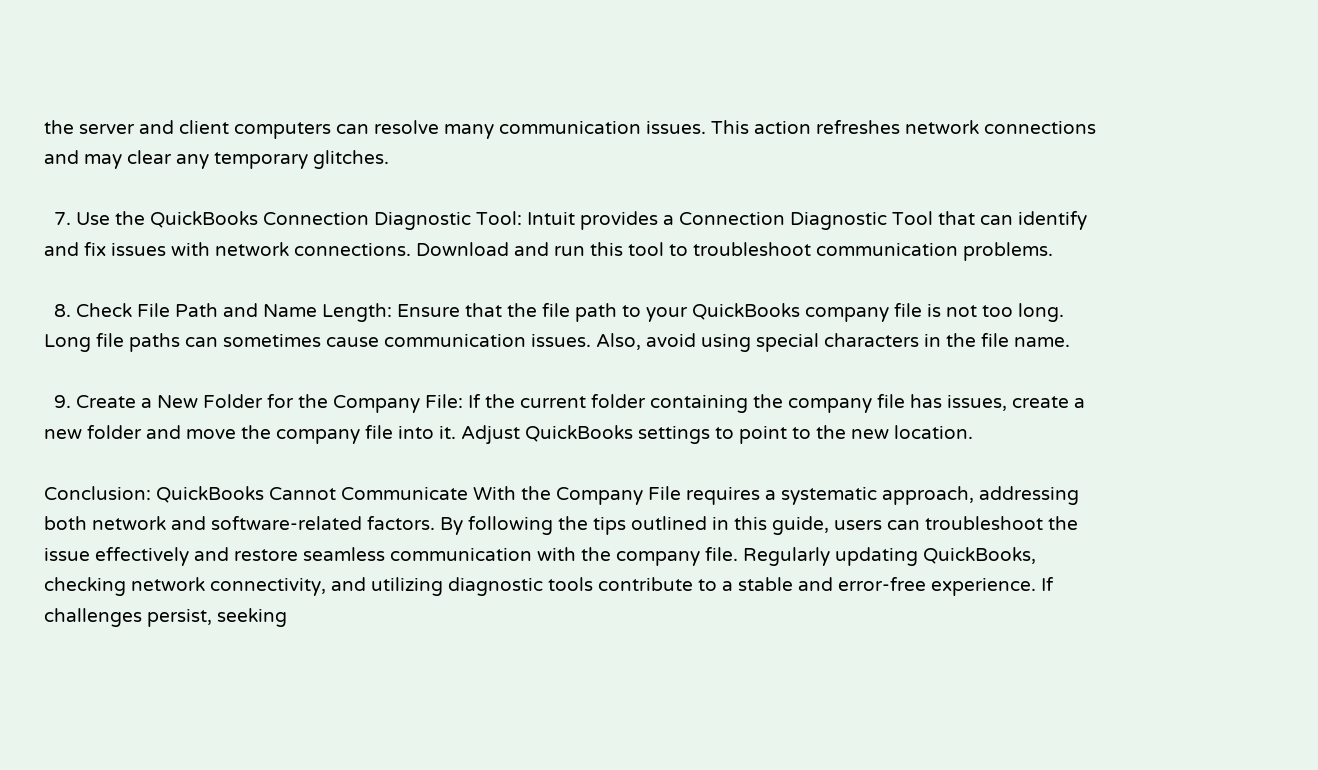the server and client computers can resolve many communication issues. This action refreshes network connections and may clear any temporary glitches.

  7. Use the QuickBooks Connection Diagnostic Tool: Intuit provides a Connection Diagnostic Tool that can identify and fix issues with network connections. Download and run this tool to troubleshoot communication problems.

  8. Check File Path and Name Length: Ensure that the file path to your QuickBooks company file is not too long. Long file paths can sometimes cause communication issues. Also, avoid using special characters in the file name.

  9. Create a New Folder for the Company File: If the current folder containing the company file has issues, create a new folder and move the company file into it. Adjust QuickBooks settings to point to the new location.

Conclusion: QuickBooks Cannot Communicate With the Company File requires a systematic approach, addressing both network and software-related factors. By following the tips outlined in this guide, users can troubleshoot the issue effectively and restore seamless communication with the company file. Regularly updating QuickBooks, checking network connectivity, and utilizing diagnostic tools contribute to a stable and error-free experience. If challenges persist, seeking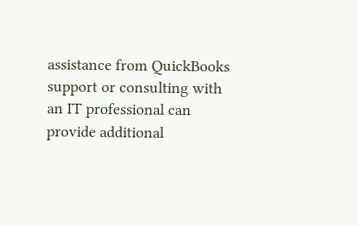assistance from QuickBooks support or consulting with an IT professional can provide additional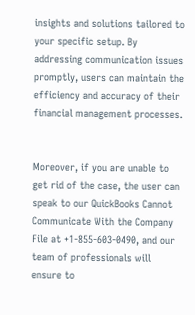insights and solutions tailored to your specific setup. By addressing communication issues promptly, users can maintain the efficiency and accuracy of their financial management processes.


Moreover, if you are unable to get rid of the case, the user can speak to our QuickBooks Cannot Communicate With the Company File at +1-855-603-0490, and our team of professionals will ensure to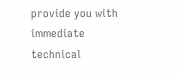provide you with immediate technical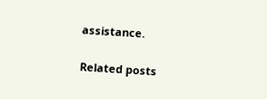assistance.

Related posts